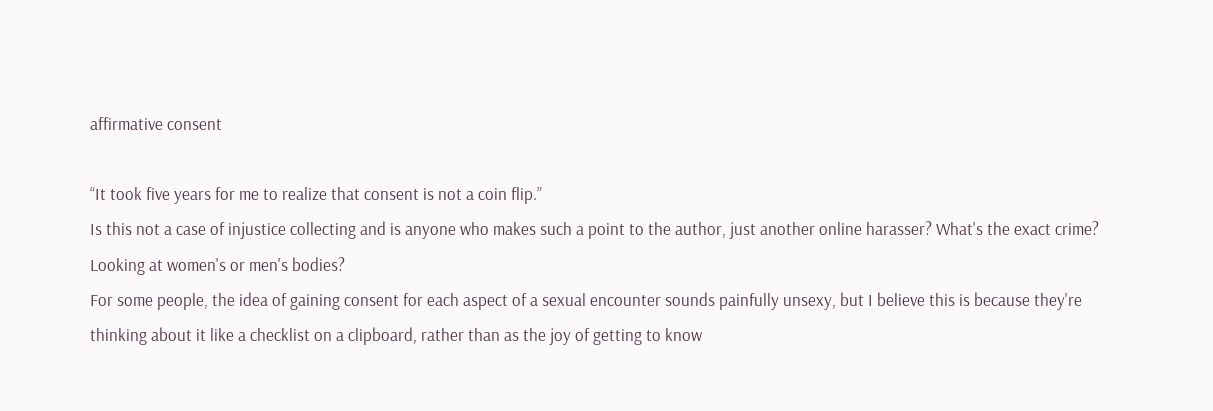affirmative consent

“It took five years for me to realize that consent is not a coin flip.”
Is this not a case of injustice collecting and is anyone who makes such a point to the author, just another online harasser? What's the exact crime? Looking at women's or men's bodies?
For some people, the idea of gaining consent for each aspect of a sexual encounter sounds painfully unsexy, but I believe this is because they're thinking about it like a checklist on a clipboard, rather than as the joy of getting to know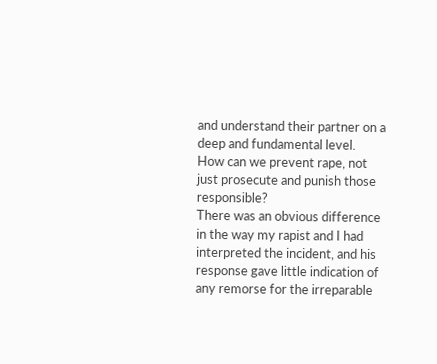and understand their partner on a deep and fundamental level.
How can we prevent rape, not just prosecute and punish those responsible?
There was an obvious difference in the way my rapist and I had interpreted the incident, and his response gave little indication of any remorse for the irreparable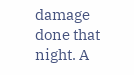damage done that night. A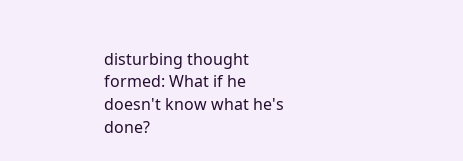disturbing thought formed: What if he doesn't know what he's done?